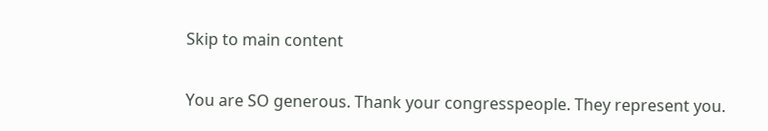Skip to main content

You are SO generous. Thank your congresspeople. They represent you.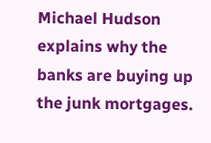Michael Hudson explains why the banks are buying up the junk mortgages.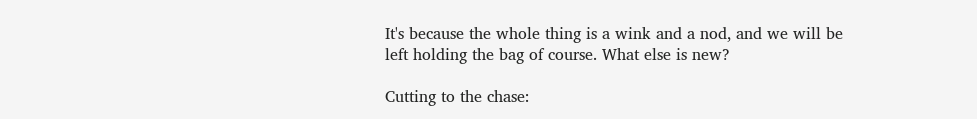It's because the whole thing is a wink and a nod, and we will be left holding the bag of course. What else is new?

Cutting to the chase: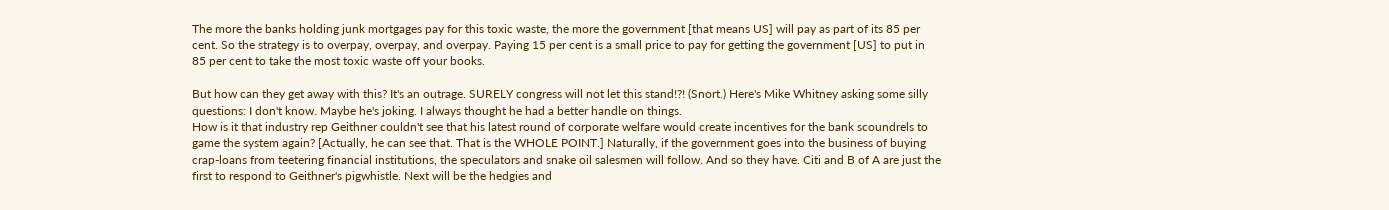The more the banks holding junk mortgages pay for this toxic waste, the more the government [that means US] will pay as part of its 85 per cent. So the strategy is to overpay, overpay, and overpay. Paying 15 per cent is a small price to pay for getting the government [US] to put in 85 per cent to take the most toxic waste off your books.

But how can they get away with this? It's an outrage. SURELY congress will not let this stand!?! (Snort.) Here's Mike Whitney asking some silly questions: I don't know. Maybe he's joking. I always thought he had a better handle on things.
How is it that industry rep Geithner couldn't see that his latest round of corporate welfare would create incentives for the bank scoundrels to game the system again? [Actually, he can see that. That is the WHOLE POINT.] Naturally, if the government goes into the business of buying crap-loans from teetering financial institutions, the speculators and snake oil salesmen will follow. And so they have. Citi and B of A are just the first to respond to Geithner's pigwhistle. Next will be the hedgies and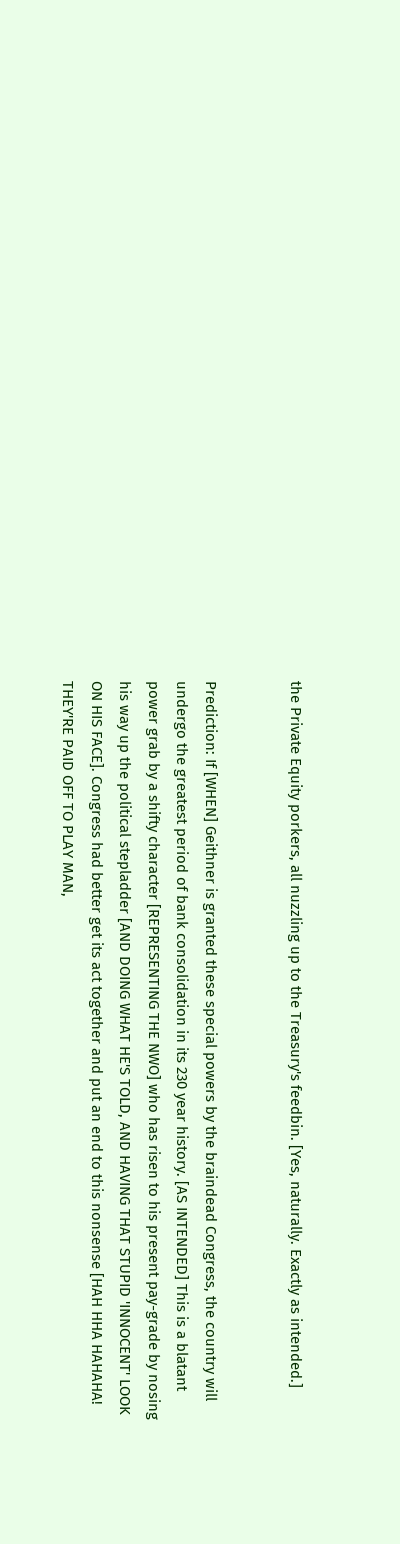the Private Equity porkers, all nuzzling up to the Treasury's feedbin. [Yes, naturally. Exactly as intended.]


Prediction: If [WHEN] Geithner is granted these special powers by the braindead Congress, the country will undergo the greatest period of bank consolidation in its 230 year history. [AS INTENDED] This is a blatant power grab by a shifty character [REPRESENTING THE NWO] who has risen to his present pay-grade by nosing his way up the political stepladder [AND DOING WHAT HE'S TOLD, AND HAVING THAT STUPID 'INNOCENT' LOOK ON HIS FACE]. Congress had better get its act together and put an end to this nonsense [HAH HHA HAHAHA! THEY'RE PAID OFF TO PLAY MAN,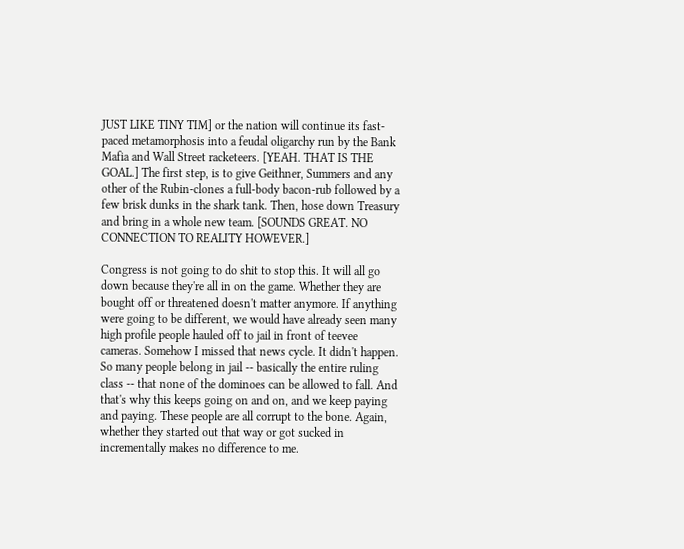JUST LIKE TINY TIM] or the nation will continue its fast-paced metamorphosis into a feudal oligarchy run by the Bank Mafia and Wall Street racketeers. [YEAH. THAT IS THE GOAL.] The first step, is to give Geithner, Summers and any other of the Rubin-clones a full-body bacon-rub followed by a few brisk dunks in the shark tank. Then, hose down Treasury and bring in a whole new team. [SOUNDS GREAT. NO CONNECTION TO REALITY HOWEVER.]

Congress is not going to do shit to stop this. It will all go down because they're all in on the game. Whether they are bought off or threatened doesn't matter anymore. If anything were going to be different, we would have already seen many high profile people hauled off to jail in front of teevee cameras. Somehow I missed that news cycle. It didn't happen. So many people belong in jail -- basically the entire ruling class -- that none of the dominoes can be allowed to fall. And that's why this keeps going on and on, and we keep paying and paying. These people are all corrupt to the bone. Again, whether they started out that way or got sucked in incrementally makes no difference to me.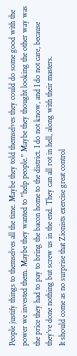People justify things to themselves all the time. Maybe they told themselves they could do some good with the power we invested them. Maybe they wanted to "help people." Maybe they thought looking the other way was the price they had to pay to bring the bacon home to the district. I do not know, and I do not care, because they've done nothing but screw us in the end. They can all rot in hell, along with their masters.
It should come as no surprise that Zionists exercise great control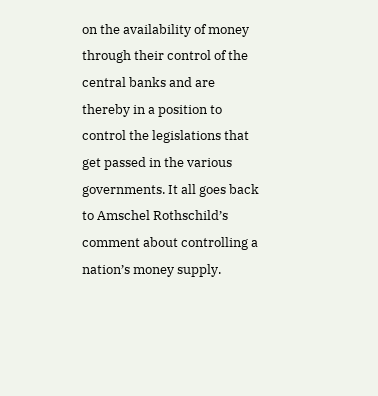on the availability of money through their control of the central banks and are thereby in a position to control the legislations that get passed in the various governments. It all goes back to Amschel Rothschild’s comment about controlling a nation’s money supply.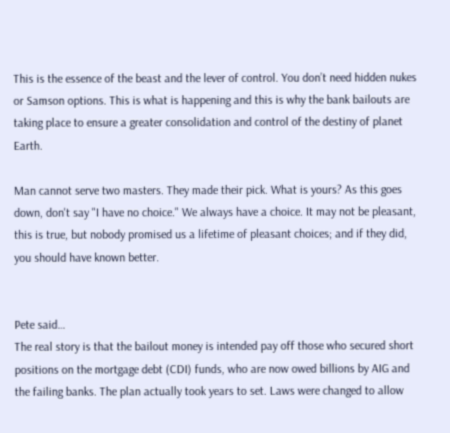This is the essence of the beast and the lever of control. You don’t need hidden nukes or Samson options. This is what is happening and this is why the bank bailouts are taking place to ensure a greater consolidation and control of the destiny of planet Earth.

Man cannot serve two masters. They made their pick. What is yours? As this goes down, don't say "I have no choice." We always have a choice. It may not be pleasant, this is true, but nobody promised us a lifetime of pleasant choices; and if they did, you should have known better.


Pete said…
The real story is that the bailout money is intended pay off those who secured short positions on the mortgage debt (CDI) funds, who are now owed billions by AIG and the failing banks. The plan actually took years to set. Laws were changed to allow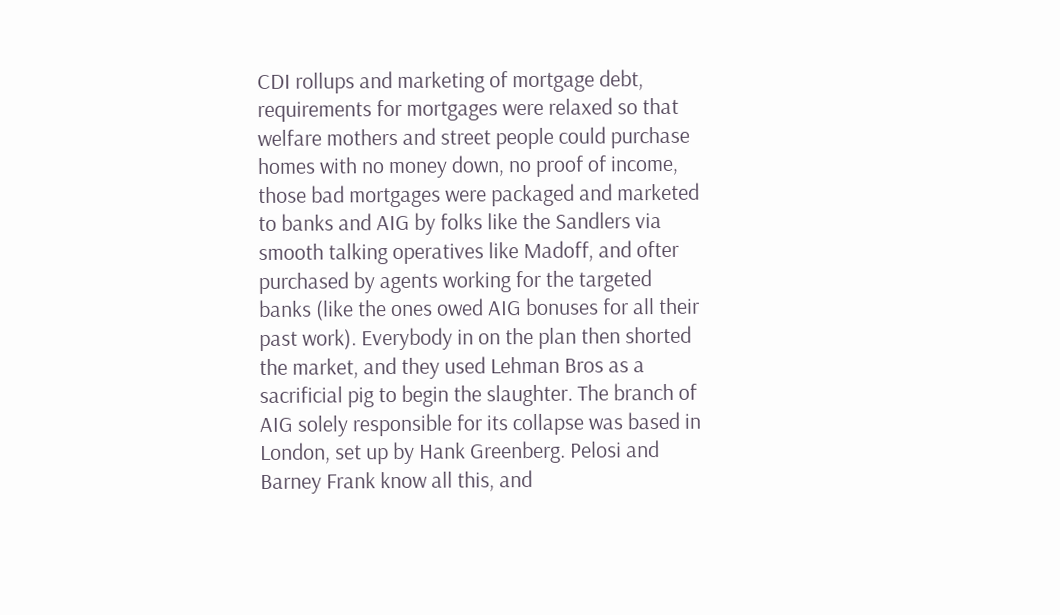CDI rollups and marketing of mortgage debt, requirements for mortgages were relaxed so that welfare mothers and street people could purchase homes with no money down, no proof of income, those bad mortgages were packaged and marketed to banks and AIG by folks like the Sandlers via smooth talking operatives like Madoff, and ofter purchased by agents working for the targeted banks (like the ones owed AIG bonuses for all their past work). Everybody in on the plan then shorted the market, and they used Lehman Bros as a sacrificial pig to begin the slaughter. The branch of AIG solely responsible for its collapse was based in London, set up by Hank Greenberg. Pelosi and Barney Frank know all this, and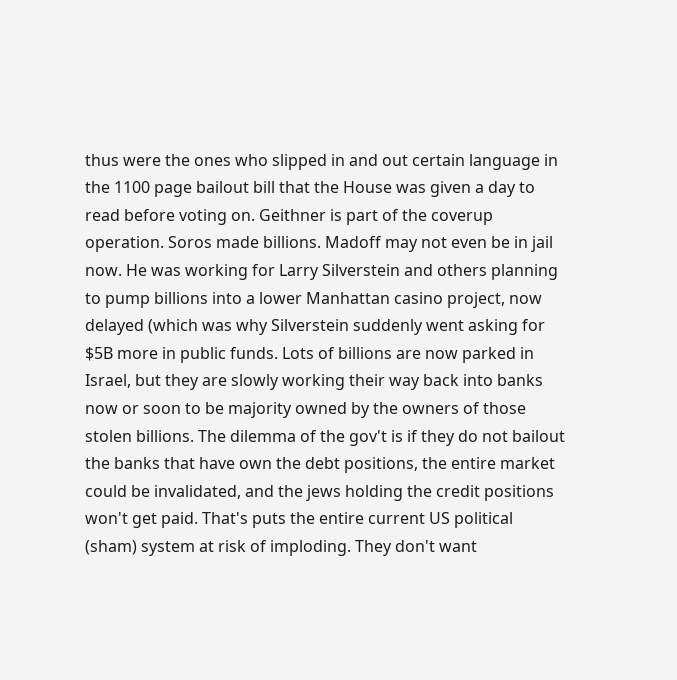thus were the ones who slipped in and out certain language in the 1100 page bailout bill that the House was given a day to read before voting on. Geithner is part of the coverup operation. Soros made billions. Madoff may not even be in jail now. He was working for Larry Silverstein and others planning to pump billions into a lower Manhattan casino project, now delayed (which was why Silverstein suddenly went asking for $5B more in public funds. Lots of billions are now parked in Israel, but they are slowly working their way back into banks now or soon to be majority owned by the owners of those stolen billions. The dilemma of the gov't is if they do not bailout the banks that have own the debt positions, the entire market could be invalidated, and the jews holding the credit positions won't get paid. That's puts the entire current US political (sham) system at risk of imploding. They don't want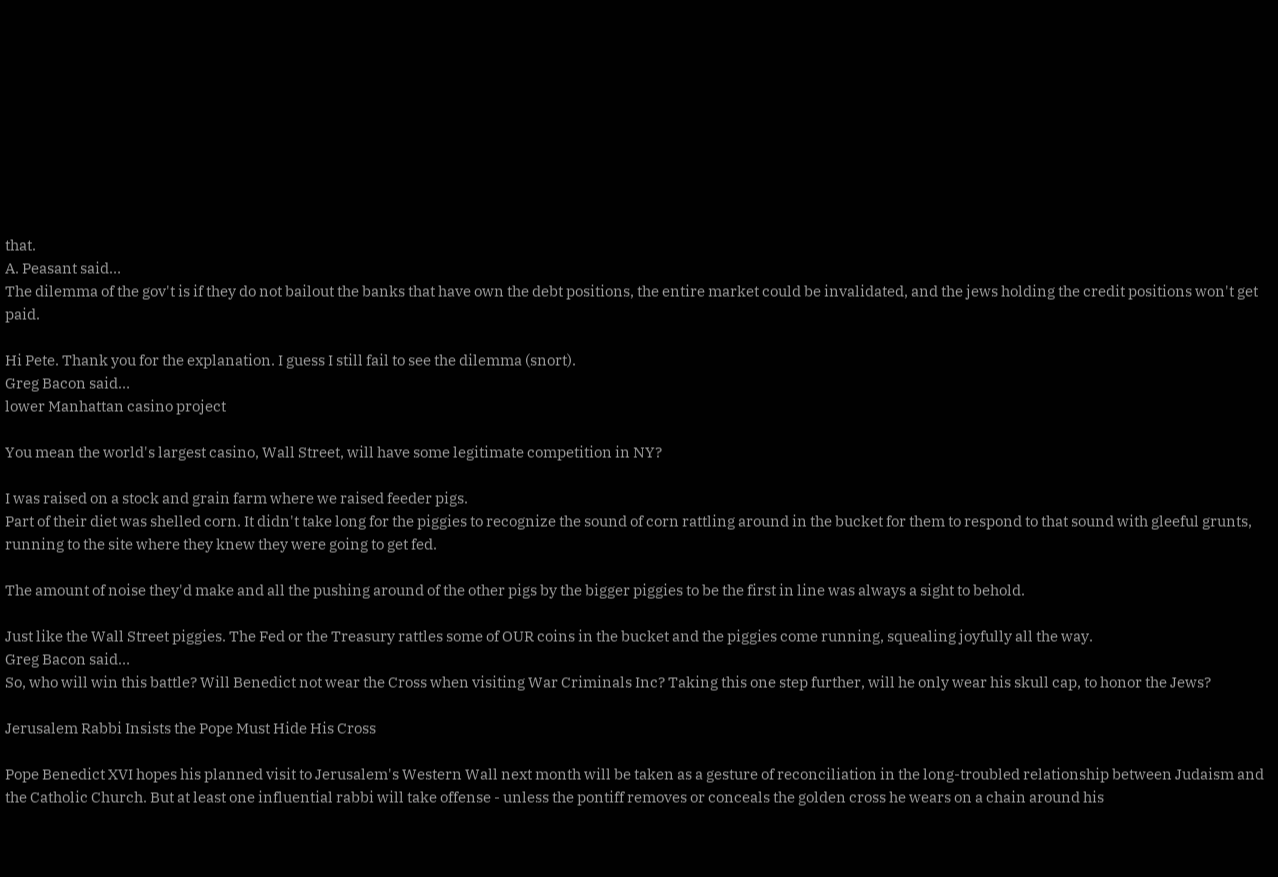that.
A. Peasant said…
The dilemma of the gov't is if they do not bailout the banks that have own the debt positions, the entire market could be invalidated, and the jews holding the credit positions won't get paid.

Hi Pete. Thank you for the explanation. I guess I still fail to see the dilemma (snort).
Greg Bacon said…
lower Manhattan casino project

You mean the world's largest casino, Wall Street, will have some legitimate competition in NY?

I was raised on a stock and grain farm where we raised feeder pigs.
Part of their diet was shelled corn. It didn't take long for the piggies to recognize the sound of corn rattling around in the bucket for them to respond to that sound with gleeful grunts, running to the site where they knew they were going to get fed.

The amount of noise they'd make and all the pushing around of the other pigs by the bigger piggies to be the first in line was always a sight to behold.

Just like the Wall Street piggies. The Fed or the Treasury rattles some of OUR coins in the bucket and the piggies come running, squealing joyfully all the way.
Greg Bacon said…
So, who will win this battle? Will Benedict not wear the Cross when visiting War Criminals Inc? Taking this one step further, will he only wear his skull cap, to honor the Jews?

Jerusalem Rabbi Insists the Pope Must Hide His Cross

Pope Benedict XVI hopes his planned visit to Jerusalem's Western Wall next month will be taken as a gesture of reconciliation in the long-troubled relationship between Judaism and the Catholic Church. But at least one influential rabbi will take offense - unless the pontiff removes or conceals the golden cross he wears on a chain around his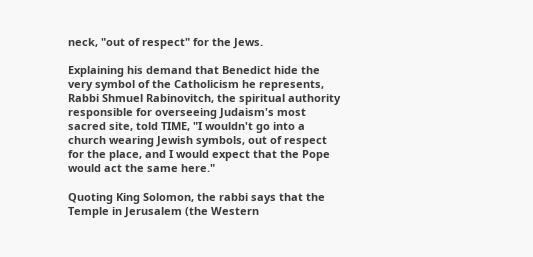neck, "out of respect" for the Jews.

Explaining his demand that Benedict hide the very symbol of the Catholicism he represents, Rabbi Shmuel Rabinovitch, the spiritual authority responsible for overseeing Judaism's most sacred site, told TIME, "I wouldn't go into a church wearing Jewish symbols, out of respect for the place, and I would expect that the Pope would act the same here."

Quoting King Solomon, the rabbi says that the Temple in Jerusalem (the Western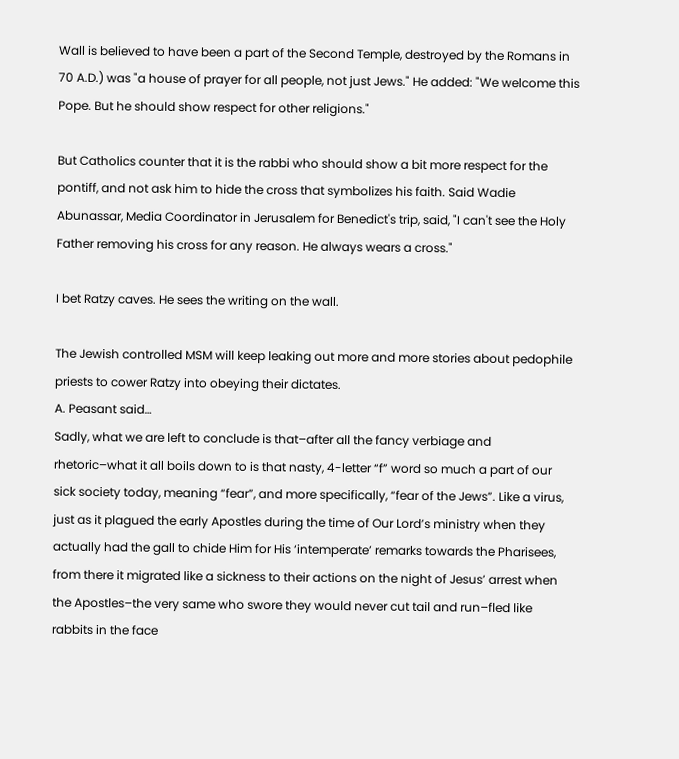Wall is believed to have been a part of the Second Temple, destroyed by the Romans in 70 A.D.) was "a house of prayer for all people, not just Jews." He added: "We welcome this Pope. But he should show respect for other religions."

But Catholics counter that it is the rabbi who should show a bit more respect for the pontiff, and not ask him to hide the cross that symbolizes his faith. Said Wadie Abunassar, Media Coordinator in Jerusalem for Benedict's trip, said, "I can't see the Holy Father removing his cross for any reason. He always wears a cross."

I bet Ratzy caves. He sees the writing on the wall.

The Jewish controlled MSM will keep leaking out more and more stories about pedophile priests to cower Ratzy into obeying their dictates.
A. Peasant said…
Sadly, what we are left to conclude is that–after all the fancy verbiage and rhetoric–what it all boils down to is that nasty, 4-letter “f” word so much a part of our sick society today, meaning “fear”, and more specifically, “fear of the Jews”. Like a virus, just as it plagued the early Apostles during the time of Our Lord’s ministry when they actually had the gall to chide Him for His ‘intemperate’ remarks towards the Pharisees, from there it migrated like a sickness to their actions on the night of Jesus’ arrest when the Apostles–the very same who swore they would never cut tail and run–fled like rabbits in the face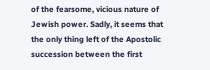of the fearsome, vicious nature of Jewish power. Sadly, it seems that the only thing left of the Apostolic succession between the first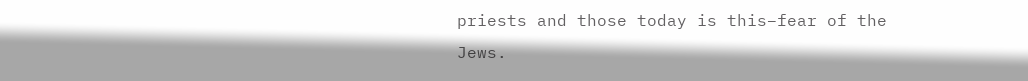priests and those today is this–fear of the Jews.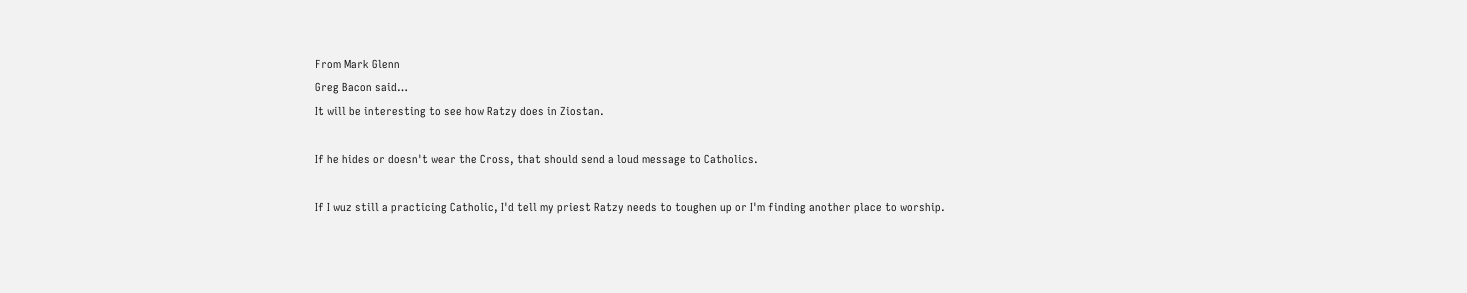From Mark Glenn
Greg Bacon said…
It will be interesting to see how Ratzy does in Ziostan.

If he hides or doesn't wear the Cross, that should send a loud message to Catholics.

If I wuz still a practicing Catholic, I'd tell my priest Ratzy needs to toughen up or I'm finding another place to worship.